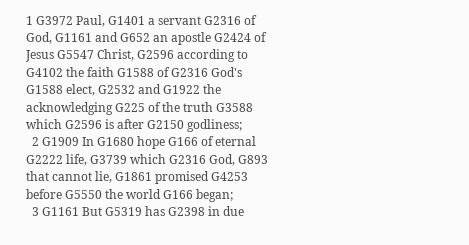1 G3972 Paul, G1401 a servant G2316 of God, G1161 and G652 an apostle G2424 of Jesus G5547 Christ, G2596 according to G4102 the faith G1588 of G2316 God's G1588 elect, G2532 and G1922 the acknowledging G225 of the truth G3588 which G2596 is after G2150 godliness;
  2 G1909 In G1680 hope G166 of eternal G2222 life, G3739 which G2316 God, G893 that cannot lie, G1861 promised G4253 before G5550 the world G166 began;
  3 G1161 But G5319 has G2398 in due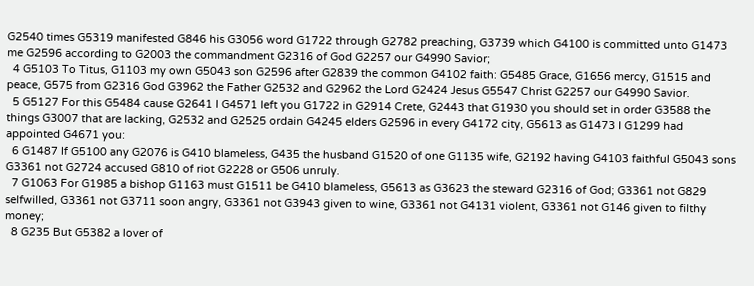G2540 times G5319 manifested G846 his G3056 word G1722 through G2782 preaching, G3739 which G4100 is committed unto G1473 me G2596 according to G2003 the commandment G2316 of God G2257 our G4990 Savior;
  4 G5103 To Titus, G1103 my own G5043 son G2596 after G2839 the common G4102 faith: G5485 Grace, G1656 mercy, G1515 and peace, G575 from G2316 God G3962 the Father G2532 and G2962 the Lord G2424 Jesus G5547 Christ G2257 our G4990 Savior.
  5 G5127 For this G5484 cause G2641 I G4571 left you G1722 in G2914 Crete, G2443 that G1930 you should set in order G3588 the things G3007 that are lacking, G2532 and G2525 ordain G4245 elders G2596 in every G4172 city, G5613 as G1473 I G1299 had appointed G4671 you:
  6 G1487 If G5100 any G2076 is G410 blameless, G435 the husband G1520 of one G1135 wife, G2192 having G4103 faithful G5043 sons G3361 not G2724 accused G810 of riot G2228 or G506 unruly.
  7 G1063 For G1985 a bishop G1163 must G1511 be G410 blameless, G5613 as G3623 the steward G2316 of God; G3361 not G829 selfwilled, G3361 not G3711 soon angry, G3361 not G3943 given to wine, G3361 not G4131 violent, G3361 not G146 given to filthy money;
  8 G235 But G5382 a lover of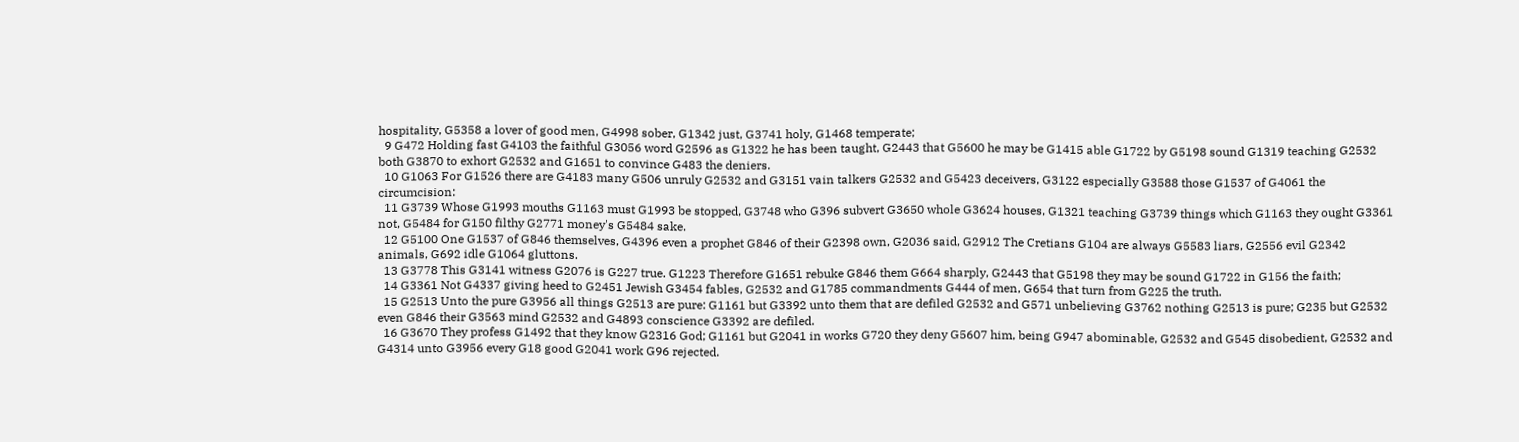hospitality, G5358 a lover of good men, G4998 sober, G1342 just, G3741 holy, G1468 temperate;
  9 G472 Holding fast G4103 the faithful G3056 word G2596 as G1322 he has been taught, G2443 that G5600 he may be G1415 able G1722 by G5198 sound G1319 teaching G2532 both G3870 to exhort G2532 and G1651 to convince G483 the deniers.
  10 G1063 For G1526 there are G4183 many G506 unruly G2532 and G3151 vain talkers G2532 and G5423 deceivers, G3122 especially G3588 those G1537 of G4061 the circumcision:
  11 G3739 Whose G1993 mouths G1163 must G1993 be stopped, G3748 who G396 subvert G3650 whole G3624 houses, G1321 teaching G3739 things which G1163 they ought G3361 not, G5484 for G150 filthy G2771 money's G5484 sake.
  12 G5100 One G1537 of G846 themselves, G4396 even a prophet G846 of their G2398 own, G2036 said, G2912 The Cretians G104 are always G5583 liars, G2556 evil G2342 animals, G692 idle G1064 gluttons.
  13 G3778 This G3141 witness G2076 is G227 true. G1223 Therefore G1651 rebuke G846 them G664 sharply, G2443 that G5198 they may be sound G1722 in G156 the faith;
  14 G3361 Not G4337 giving heed to G2451 Jewish G3454 fables, G2532 and G1785 commandments G444 of men, G654 that turn from G225 the truth.
  15 G2513 Unto the pure G3956 all things G2513 are pure: G1161 but G3392 unto them that are defiled G2532 and G571 unbelieving G3762 nothing G2513 is pure; G235 but G2532 even G846 their G3563 mind G2532 and G4893 conscience G3392 are defiled.
  16 G3670 They profess G1492 that they know G2316 God; G1161 but G2041 in works G720 they deny G5607 him, being G947 abominable, G2532 and G545 disobedient, G2532 and G4314 unto G3956 every G18 good G2041 work G96 rejected.